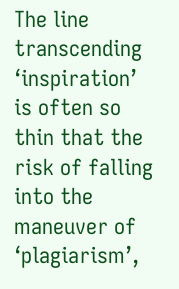The line transcending ‘inspiration’ is often so thin that the risk of falling into the maneuver of ‘plagiarism’,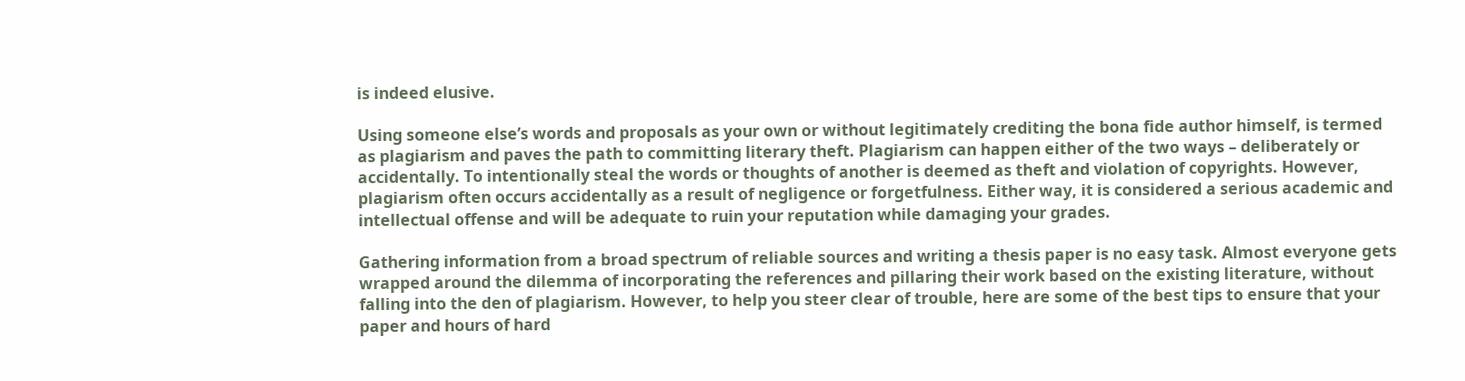is indeed elusive.

Using someone else’s words and proposals as your own or without legitimately crediting the bona fide author himself, is termed as plagiarism and paves the path to committing literary theft. Plagiarism can happen either of the two ways – deliberately or accidentally. To intentionally steal the words or thoughts of another is deemed as theft and violation of copyrights. However, plagiarism often occurs accidentally as a result of negligence or forgetfulness. Either way, it is considered a serious academic and intellectual offense and will be adequate to ruin your reputation while damaging your grades.

Gathering information from a broad spectrum of reliable sources and writing a thesis paper is no easy task. Almost everyone gets wrapped around the dilemma of incorporating the references and pillaring their work based on the existing literature, without falling into the den of plagiarism. However, to help you steer clear of trouble, here are some of the best tips to ensure that your paper and hours of hard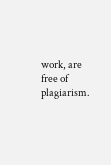work, are free of plagiarism.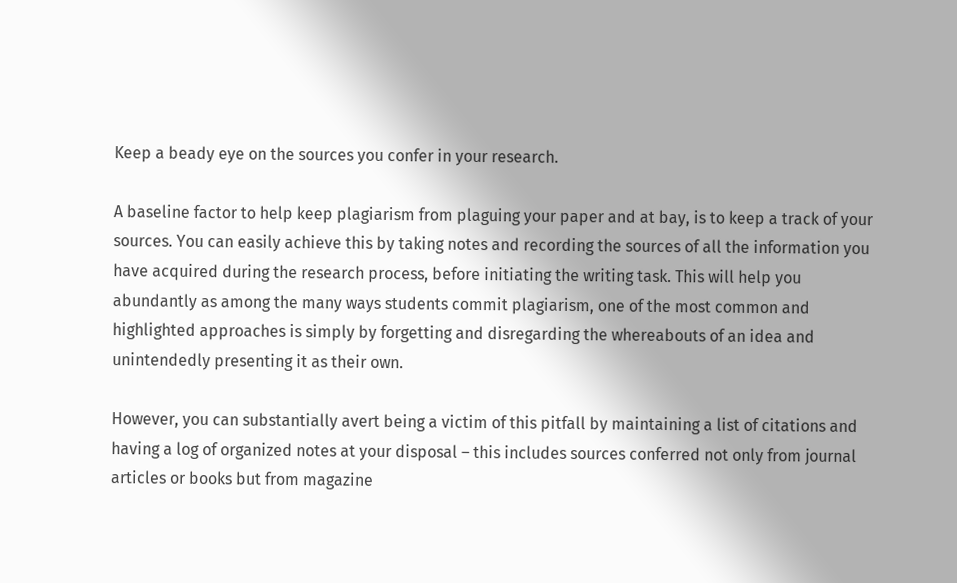Keep a beady eye on the sources you confer in your research.

A baseline factor to help keep plagiarism from plaguing your paper and at bay, is to keep a track of your sources. You can easily achieve this by taking notes and recording the sources of all the information you have acquired during the research process, before initiating the writing task. This will help you abundantly as among the many ways students commit plagiarism, one of the most common and highlighted approaches is simply by forgetting and disregarding the whereabouts of an idea and unintendedly presenting it as their own.

However, you can substantially avert being a victim of this pitfall by maintaining a list of citations and having a log of organized notes at your disposal – this includes sources conferred not only from journal articles or books but from magazine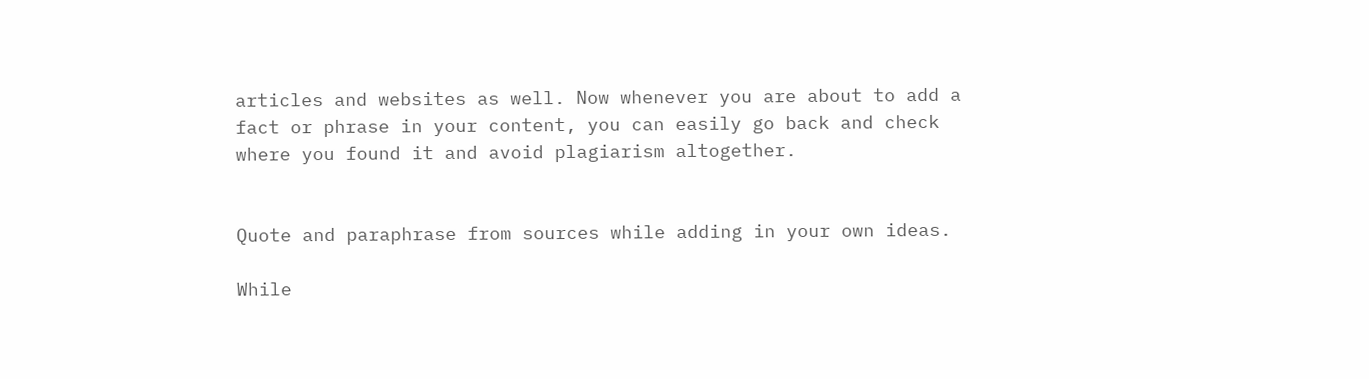articles and websites as well. Now whenever you are about to add a fact or phrase in your content, you can easily go back and check where you found it and avoid plagiarism altogether.


Quote and paraphrase from sources while adding in your own ideas.

While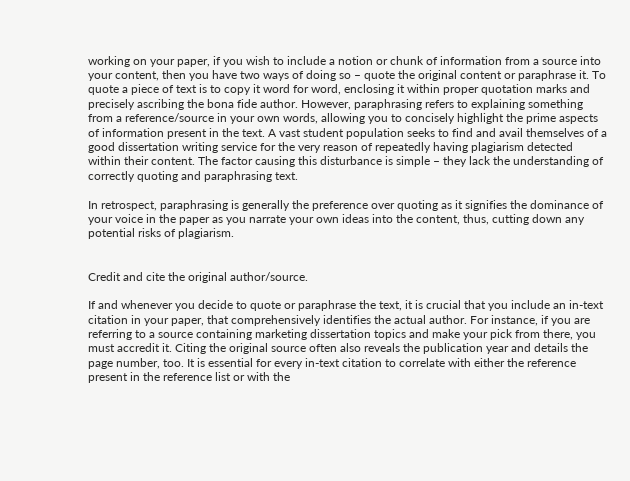working on your paper, if you wish to include a notion or chunk of information from a source into your content, then you have two ways of doing so – quote the original content or paraphrase it. To quote a piece of text is to copy it word for word, enclosing it within proper quotation marks and precisely ascribing the bona fide author. However, paraphrasing refers to explaining something from a reference/source in your own words, allowing you to concisely highlight the prime aspects of information present in the text. A vast student population seeks to find and avail themselves of a good dissertation writing service for the very reason of repeatedly having plagiarism detected within their content. The factor causing this disturbance is simple – they lack the understanding of correctly quoting and paraphrasing text.

In retrospect, paraphrasing is generally the preference over quoting as it signifies the dominance of your voice in the paper as you narrate your own ideas into the content, thus, cutting down any potential risks of plagiarism.


Credit and cite the original author/source.

If and whenever you decide to quote or paraphrase the text, it is crucial that you include an in-text citation in your paper, that comprehensively identifies the actual author. For instance, if you are referring to a source containing marketing dissertation topics and make your pick from there, you must accredit it. Citing the original source often also reveals the publication year and details the page number, too. It is essential for every in-text citation to correlate with either the reference present in the reference list or with the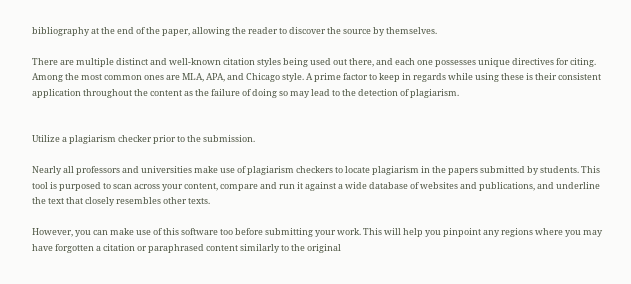bibliography at the end of the paper, allowing the reader to discover the source by themselves.

There are multiple distinct and well-known citation styles being used out there, and each one possesses unique directives for citing. Among the most common ones are MLA, APA, and Chicago style. A prime factor to keep in regards while using these is their consistent application throughout the content as the failure of doing so may lead to the detection of plagiarism.


Utilize a plagiarism checker prior to the submission.

Nearly all professors and universities make use of plagiarism checkers to locate plagiarism in the papers submitted by students. This tool is purposed to scan across your content, compare and run it against a wide database of websites and publications, and underline the text that closely resembles other texts.

However, you can make use of this software too before submitting your work. This will help you pinpoint any regions where you may have forgotten a citation or paraphrased content similarly to the original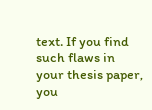text. If you find such flaws in your thesis paper, you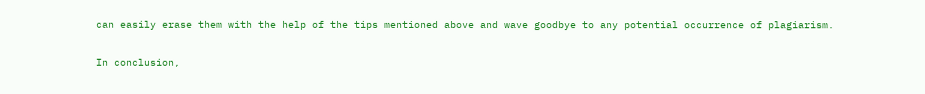can easily erase them with the help of the tips mentioned above and wave goodbye to any potential occurrence of plagiarism.

In conclusion,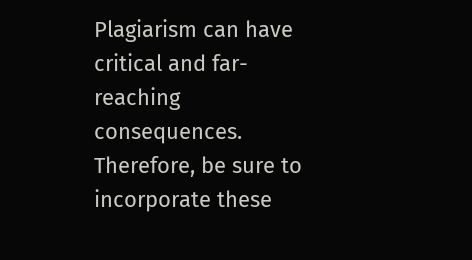Plagiarism can have critical and far-reaching consequences. Therefore, be sure to incorporate these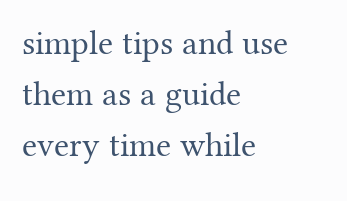simple tips and use them as a guide every time while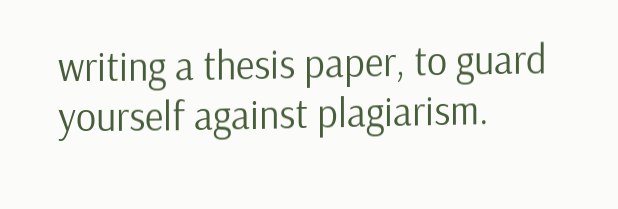writing a thesis paper, to guard yourself against plagiarism.